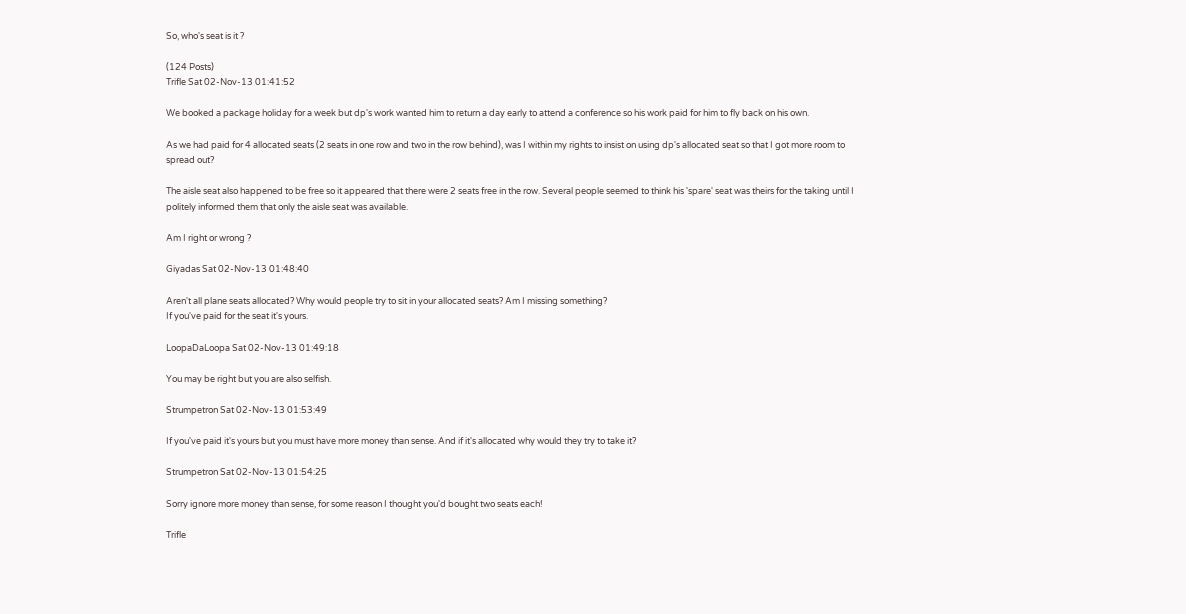So, who's seat is it ?

(124 Posts)
Trifle Sat 02-Nov-13 01:41:52

We booked a package holiday for a week but dp's work wanted him to return a day early to attend a conference so his work paid for him to fly back on his own.

As we had paid for 4 allocated seats (2 seats in one row and two in the row behind), was I within my rights to insist on using dp's allocated seat so that I got more room to spread out?

The aisle seat also happened to be free so it appeared that there were 2 seats free in the row. Several people seemed to think his 'spare' seat was theirs for the taking until I politely informed them that only the aisle seat was available.

Am I right or wrong ?

Giyadas Sat 02-Nov-13 01:48:40

Aren't all plane seats allocated? Why would people try to sit in your allocated seats? Am I missing something?
If you've paid for the seat it's yours.

LoopaDaLoopa Sat 02-Nov-13 01:49:18

You may be right but you are also selfish.

Strumpetron Sat 02-Nov-13 01:53:49

If you've paid it's yours but you must have more money than sense. And if it's allocated why would they try to take it?

Strumpetron Sat 02-Nov-13 01:54:25

Sorry ignore more money than sense, for some reason I thought you'd bought two seats each!

Trifle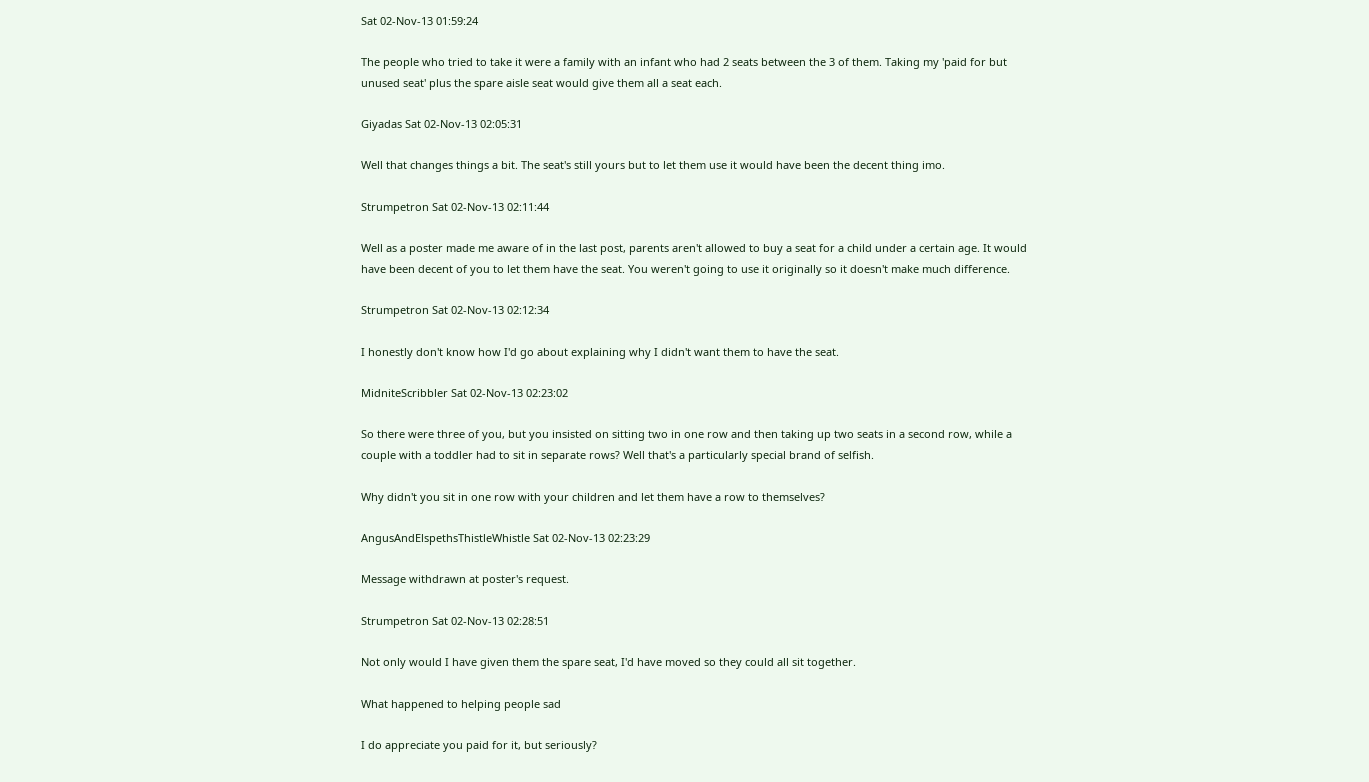Sat 02-Nov-13 01:59:24

The people who tried to take it were a family with an infant who had 2 seats between the 3 of them. Taking my 'paid for but unused seat' plus the spare aisle seat would give them all a seat each.

Giyadas Sat 02-Nov-13 02:05:31

Well that changes things a bit. The seat's still yours but to let them use it would have been the decent thing imo.

Strumpetron Sat 02-Nov-13 02:11:44

Well as a poster made me aware of in the last post, parents aren't allowed to buy a seat for a child under a certain age. It would have been decent of you to let them have the seat. You weren't going to use it originally so it doesn't make much difference.

Strumpetron Sat 02-Nov-13 02:12:34

I honestly don't know how I'd go about explaining why I didn't want them to have the seat.

MidniteScribbler Sat 02-Nov-13 02:23:02

So there were three of you, but you insisted on sitting two in one row and then taking up two seats in a second row, while a couple with a toddler had to sit in separate rows? Well that's a particularly special brand of selfish.

Why didn't you sit in one row with your children and let them have a row to themselves?

AngusAndElspethsThistleWhistle Sat 02-Nov-13 02:23:29

Message withdrawn at poster's request.

Strumpetron Sat 02-Nov-13 02:28:51

Not only would I have given them the spare seat, I'd have moved so they could all sit together.

What happened to helping people sad

I do appreciate you paid for it, but seriously?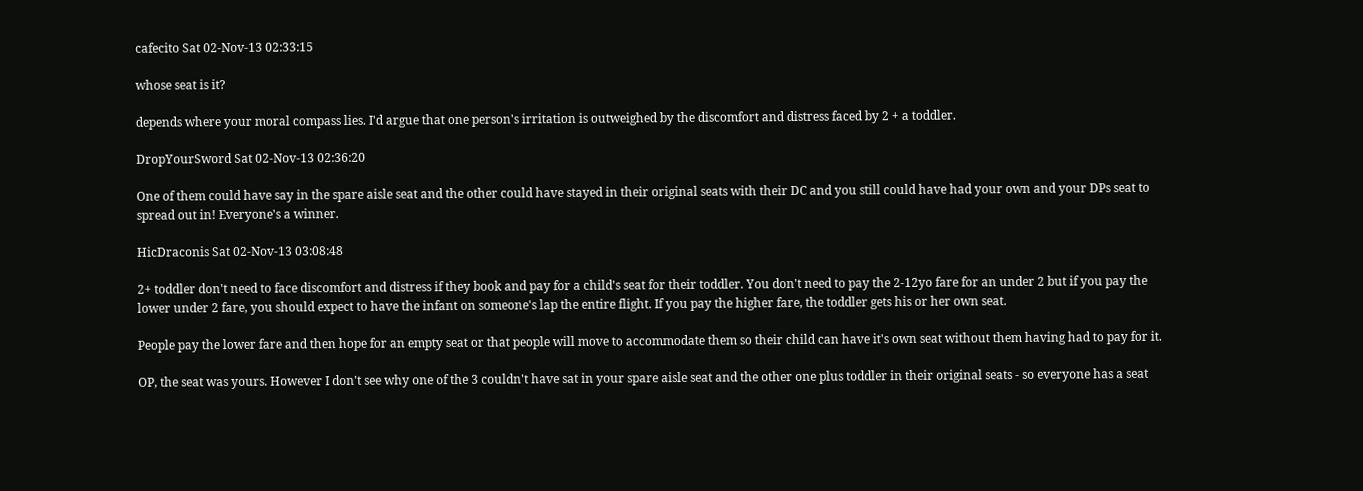cafecito Sat 02-Nov-13 02:33:15

whose seat is it?

depends where your moral compass lies. I'd argue that one person's irritation is outweighed by the discomfort and distress faced by 2 + a toddler.

DropYourSword Sat 02-Nov-13 02:36:20

One of them could have say in the spare aisle seat and the other could have stayed in their original seats with their DC and you still could have had your own and your DPs seat to spread out in! Everyone's a winner.

HicDraconis Sat 02-Nov-13 03:08:48

2+ toddler don't need to face discomfort and distress if they book and pay for a child's seat for their toddler. You don't need to pay the 2-12yo fare for an under 2 but if you pay the lower under 2 fare, you should expect to have the infant on someone's lap the entire flight. If you pay the higher fare, the toddler gets his or her own seat.

People pay the lower fare and then hope for an empty seat or that people will move to accommodate them so their child can have it's own seat without them having had to pay for it.

OP, the seat was yours. However I don't see why one of the 3 couldn't have sat in your spare aisle seat and the other one plus toddler in their original seats - so everyone has a seat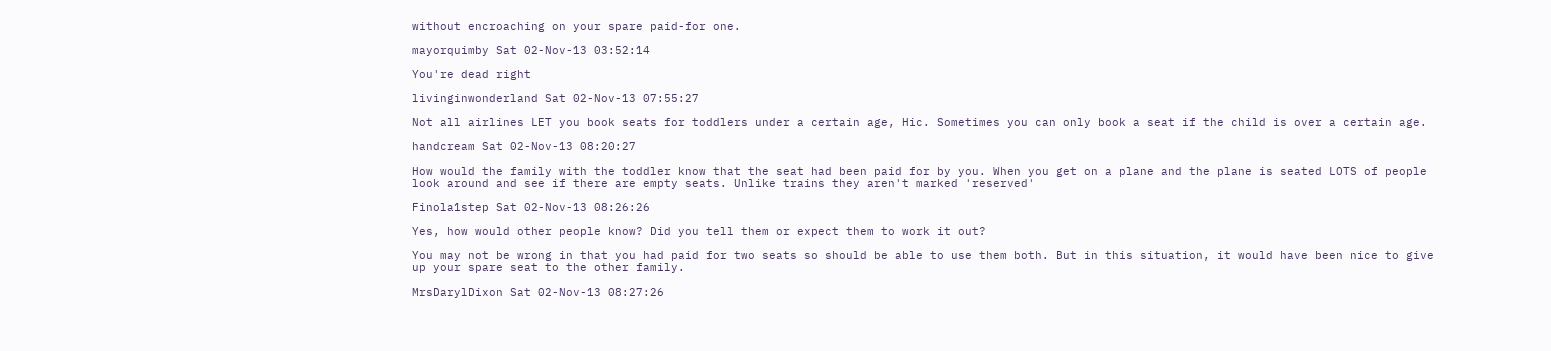without encroaching on your spare paid-for one.

mayorquimby Sat 02-Nov-13 03:52:14

You're dead right

livinginwonderland Sat 02-Nov-13 07:55:27

Not all airlines LET you book seats for toddlers under a certain age, Hic. Sometimes you can only book a seat if the child is over a certain age.

handcream Sat 02-Nov-13 08:20:27

How would the family with the toddler know that the seat had been paid for by you. When you get on a plane and the plane is seated LOTS of people look around and see if there are empty seats. Unlike trains they aren't marked 'reserved'

Finola1step Sat 02-Nov-13 08:26:26

Yes, how would other people know? Did you tell them or expect them to work it out?

You may not be wrong in that you had paid for two seats so should be able to use them both. But in this situation, it would have been nice to give up your spare seat to the other family.

MrsDarylDixon Sat 02-Nov-13 08:27:26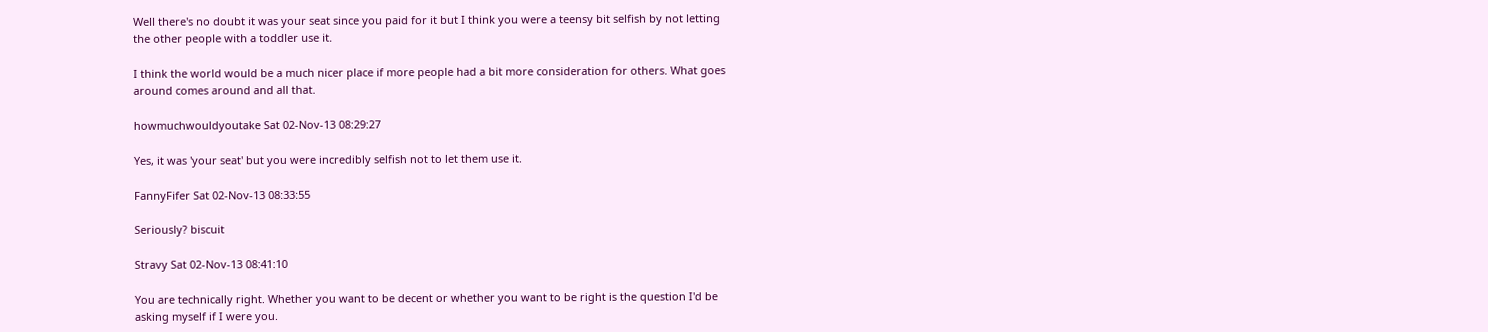Well there's no doubt it was your seat since you paid for it but I think you were a teensy bit selfish by not letting the other people with a toddler use it.

I think the world would be a much nicer place if more people had a bit more consideration for others. What goes around comes around and all that.

howmuchwouldyoutake Sat 02-Nov-13 08:29:27

Yes, it was 'your seat' but you were incredibly selfish not to let them use it.

FannyFifer Sat 02-Nov-13 08:33:55

Seriously? biscuit

Stravy Sat 02-Nov-13 08:41:10

You are technically right. Whether you want to be decent or whether you want to be right is the question I'd be asking myself if I were you.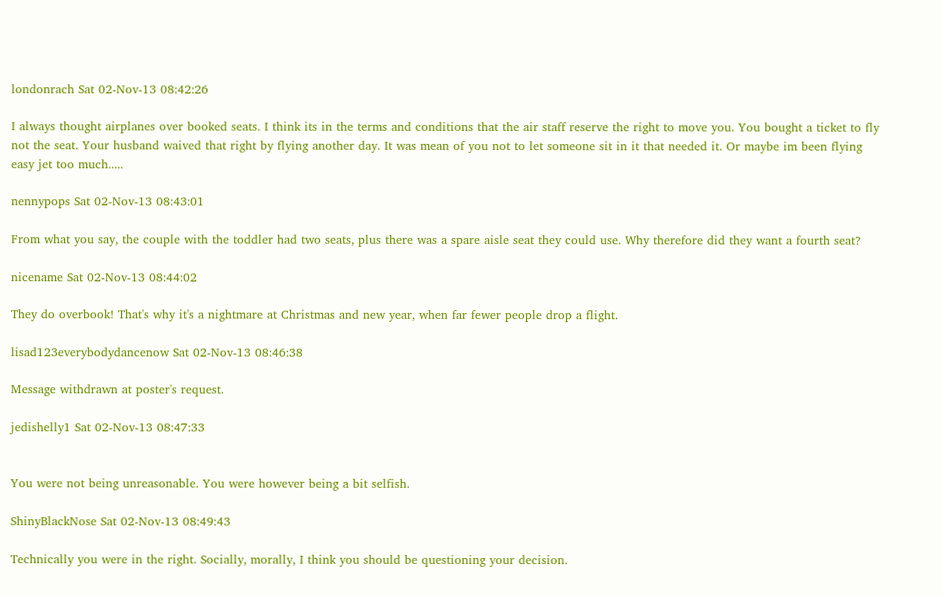londonrach Sat 02-Nov-13 08:42:26

I always thought airplanes over booked seats. I think its in the terms and conditions that the air staff reserve the right to move you. You bought a ticket to fly not the seat. Your husband waived that right by flying another day. It was mean of you not to let someone sit in it that needed it. Or maybe im been flying easy jet too much.....

nennypops Sat 02-Nov-13 08:43:01

From what you say, the couple with the toddler had two seats, plus there was a spare aisle seat they could use. Why therefore did they want a fourth seat?

nicename Sat 02-Nov-13 08:44:02

They do overbook! That's why it's a nightmare at Christmas and new year, when far fewer people drop a flight.

lisad123everybodydancenow Sat 02-Nov-13 08:46:38

Message withdrawn at poster's request.

jedishelly1 Sat 02-Nov-13 08:47:33


You were not being unreasonable. You were however being a bit selfish.

ShinyBlackNose Sat 02-Nov-13 08:49:43

Technically you were in the right. Socially, morally, I think you should be questioning your decision.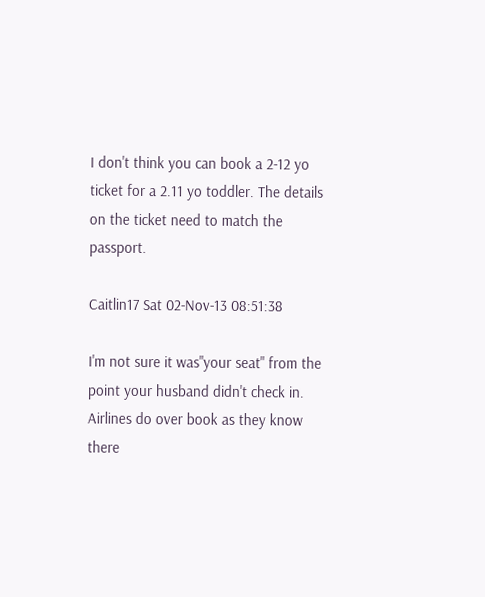I don't think you can book a 2-12 yo ticket for a 2.11 yo toddler. The details on the ticket need to match the passport.

Caitlin17 Sat 02-Nov-13 08:51:38

I'm not sure it was"your seat" from the point your husband didn't check in. Airlines do over book as they know there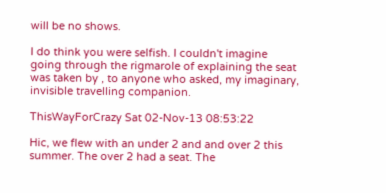will be no shows.

I do think you were selfish. I couldn't imagine going through the rigmarole of explaining the seat was taken by , to anyone who asked, my imaginary, invisible travelling companion.

ThisWayForCrazy Sat 02-Nov-13 08:53:22

Hic, we flew with an under 2 and and over 2 this summer. The over 2 had a seat. The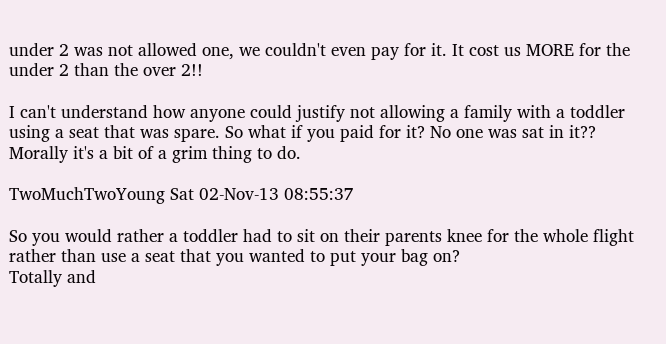under 2 was not allowed one, we couldn't even pay for it. It cost us MORE for the under 2 than the over 2!!

I can't understand how anyone could justify not allowing a family with a toddler using a seat that was spare. So what if you paid for it? No one was sat in it?? Morally it's a bit of a grim thing to do.

TwoMuchTwoYoung Sat 02-Nov-13 08:55:37

So you would rather a toddler had to sit on their parents knee for the whole flight rather than use a seat that you wanted to put your bag on?
Totally and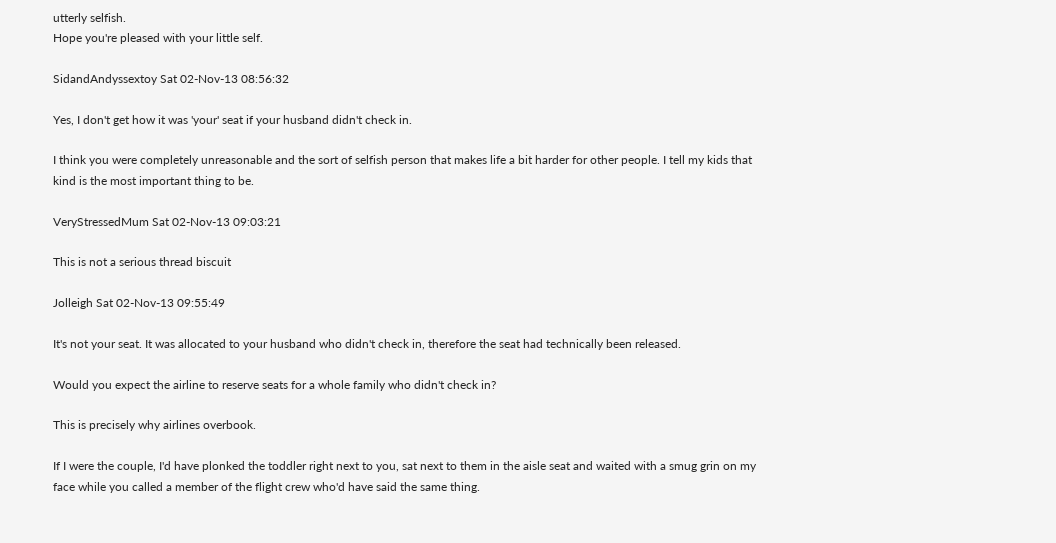utterly selfish.
Hope you're pleased with your little self.

SidandAndyssextoy Sat 02-Nov-13 08:56:32

Yes, I don't get how it was 'your' seat if your husband didn't check in.

I think you were completely unreasonable and the sort of selfish person that makes life a bit harder for other people. I tell my kids that kind is the most important thing to be.

VeryStressedMum Sat 02-Nov-13 09:03:21

This is not a serious thread biscuit

Jolleigh Sat 02-Nov-13 09:55:49

It's not your seat. It was allocated to your husband who didn't check in, therefore the seat had technically been released.

Would you expect the airline to reserve seats for a whole family who didn't check in?

This is precisely why airlines overbook.

If I were the couple, I'd have plonked the toddler right next to you, sat next to them in the aisle seat and waited with a smug grin on my face while you called a member of the flight crew who'd have said the same thing.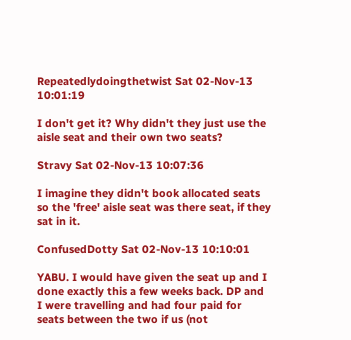Repeatedlydoingthetwist Sat 02-Nov-13 10:01:19

I don't get it? Why didn't they just use the aisle seat and their own two seats?

Stravy Sat 02-Nov-13 10:07:36

I imagine they didn't book allocated seats so the 'free' aisle seat was there seat, if they sat in it.

ConfusedDotty Sat 02-Nov-13 10:10:01

YABU. I would have given the seat up and I done exactly this a few weeks back. DP and I were travelling and had four paid for seats between the two if us (not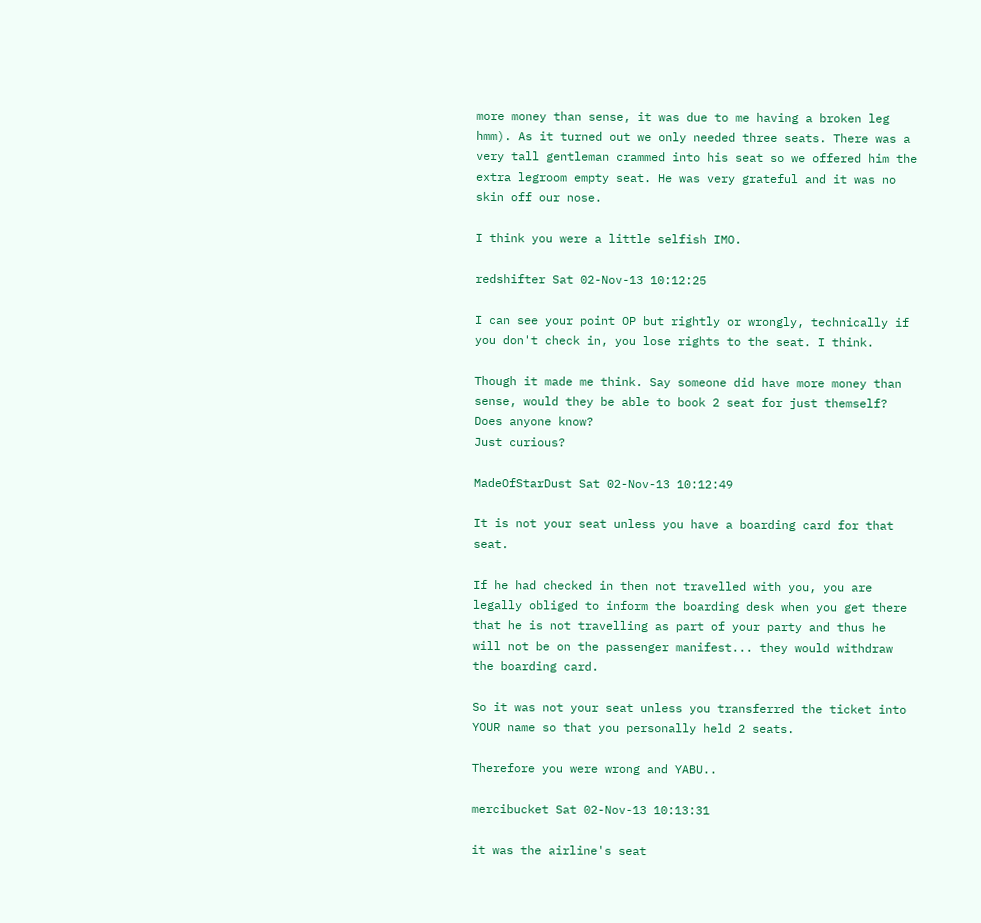more money than sense, it was due to me having a broken leg hmm). As it turned out we only needed three seats. There was a very tall gentleman crammed into his seat so we offered him the extra legroom empty seat. He was very grateful and it was no skin off our nose.

I think you were a little selfish IMO.

redshifter Sat 02-Nov-13 10:12:25

I can see your point OP but rightly or wrongly, technically if you don't check in, you lose rights to the seat. I think.

Though it made me think. Say someone did have more money than sense, would they be able to book 2 seat for just themself? Does anyone know?
Just curious?

MadeOfStarDust Sat 02-Nov-13 10:12:49

It is not your seat unless you have a boarding card for that seat.

If he had checked in then not travelled with you, you are legally obliged to inform the boarding desk when you get there that he is not travelling as part of your party and thus he will not be on the passenger manifest... they would withdraw the boarding card.

So it was not your seat unless you transferred the ticket into YOUR name so that you personally held 2 seats.

Therefore you were wrong and YABU..

mercibucket Sat 02-Nov-13 10:13:31

it was the airline's seat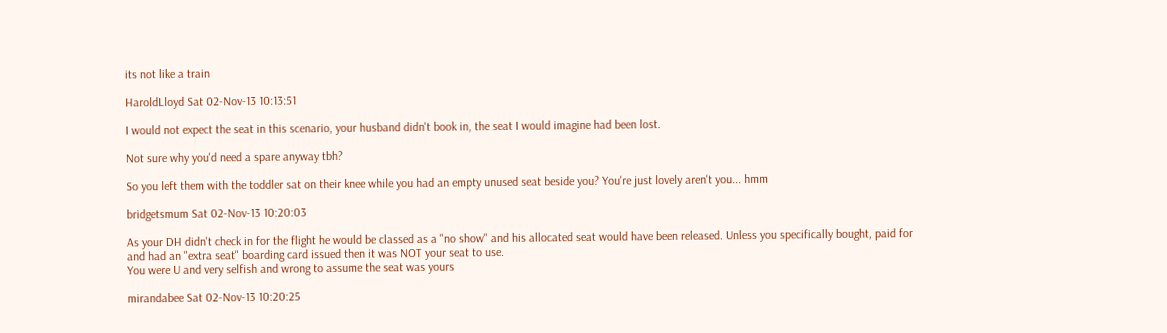its not like a train

HaroldLloyd Sat 02-Nov-13 10:13:51

I would not expect the seat in this scenario, your husband didn't book in, the seat I would imagine had been lost.

Not sure why you'd need a spare anyway tbh?

So you left them with the toddler sat on their knee while you had an empty unused seat beside you? You're just lovely aren't you... hmm

bridgetsmum Sat 02-Nov-13 10:20:03

As your DH didn't check in for the flight he would be classed as a "no show" and his allocated seat would have been released. Unless you specifically bought, paid for and had an "extra seat" boarding card issued then it was NOT your seat to use.
You were U and very selfish and wrong to assume the seat was yours

mirandabee Sat 02-Nov-13 10:20:25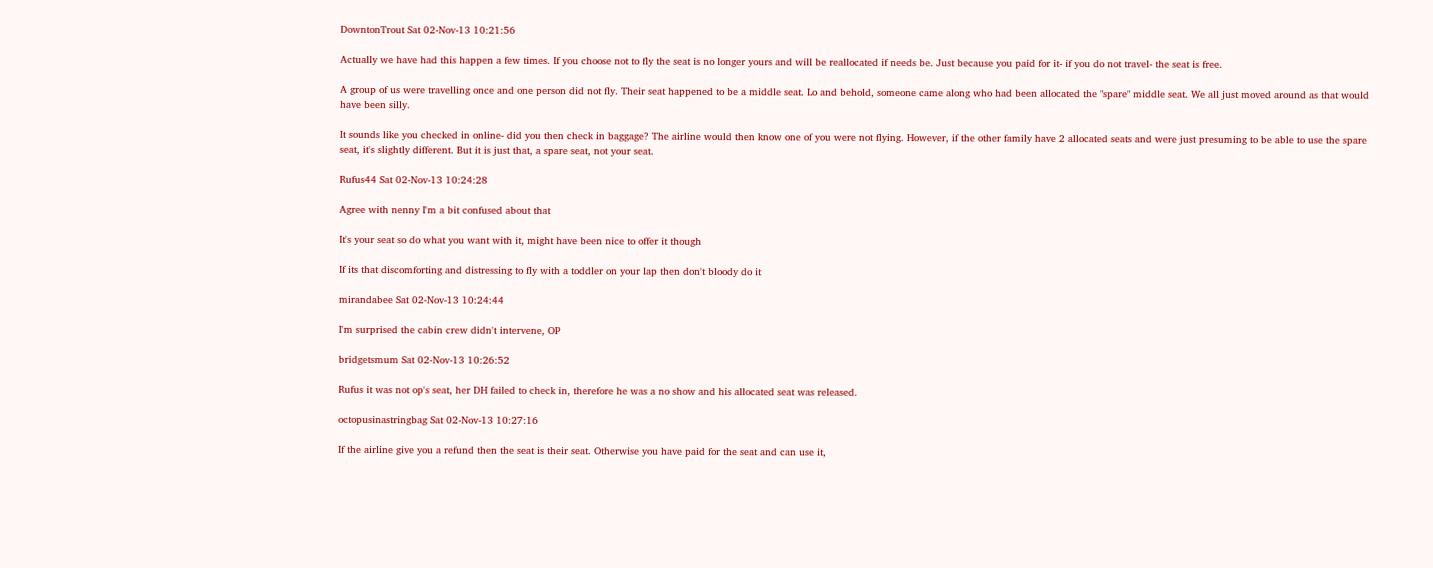DowntonTrout Sat 02-Nov-13 10:21:56

Actually we have had this happen a few times. If you choose not to fly the seat is no longer yours and will be reallocated if needs be. Just because you paid for it- if you do not travel- the seat is free.

A group of us were travelling once and one person did not fly. Their seat happened to be a middle seat. Lo and behold, someone came along who had been allocated the "spare" middle seat. We all just moved around as that would have been silly.

It sounds like you checked in online- did you then check in baggage? The airline would then know one of you were not flying. However, if the other family have 2 allocated seats and were just presuming to be able to use the spare seat, it's slightly different. But it is just that, a spare seat, not your seat.

Rufus44 Sat 02-Nov-13 10:24:28

Agree with nenny I'm a bit confused about that

It's your seat so do what you want with it, might have been nice to offer it though

If its that discomforting and distressing to fly with a toddler on your lap then don't bloody do it

mirandabee Sat 02-Nov-13 10:24:44

I'm surprised the cabin crew didn't intervene, OP

bridgetsmum Sat 02-Nov-13 10:26:52

Rufus it was not op's seat, her DH failed to check in, therefore he was a no show and his allocated seat was released.

octopusinastringbag Sat 02-Nov-13 10:27:16

If the airline give you a refund then the seat is their seat. Otherwise you have paid for the seat and can use it,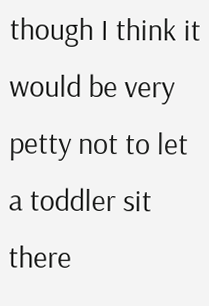though I think it would be very petty not to let a toddler sit there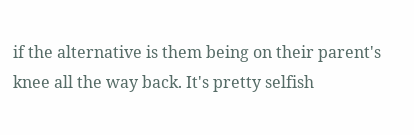if the alternative is them being on their parent's knee all the way back. It's pretty selfish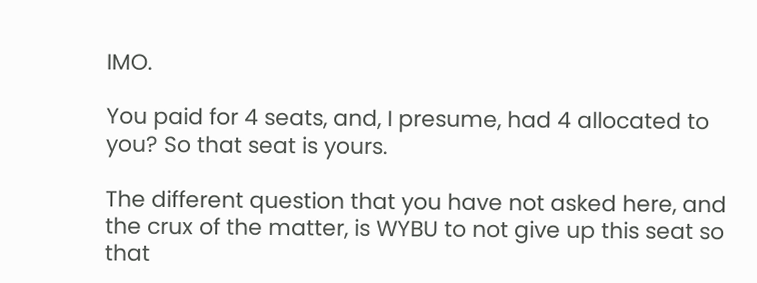IMO.

You paid for 4 seats, and, I presume, had 4 allocated to you? So that seat is yours.

The different question that you have not asked here, and the crux of the matter, is WYBU to not give up this seat so that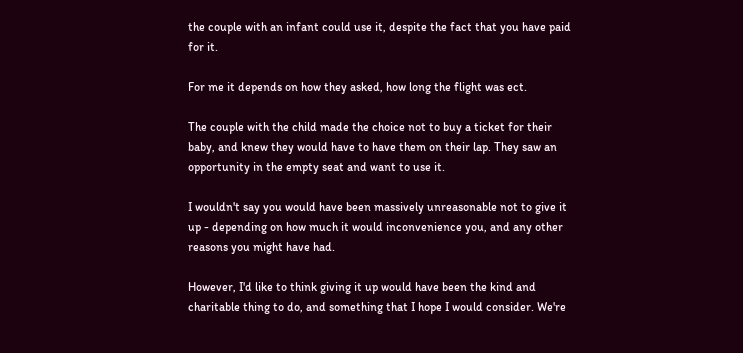the couple with an infant could use it, despite the fact that you have paid for it.

For me it depends on how they asked, how long the flight was ect.

The couple with the child made the choice not to buy a ticket for their baby, and knew they would have to have them on their lap. They saw an opportunity in the empty seat and want to use it.

I wouldn't say you would have been massively unreasonable not to give it up - depending on how much it would inconvenience you, and any other reasons you might have had.

However, I'd like to think giving it up would have been the kind and charitable thing to do, and something that I hope I would consider. We're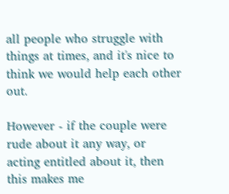all people who struggle with things at times, and it's nice to think we would help each other out.

However - if the couple were rude about it any way, or acting entitled about it, then this makes me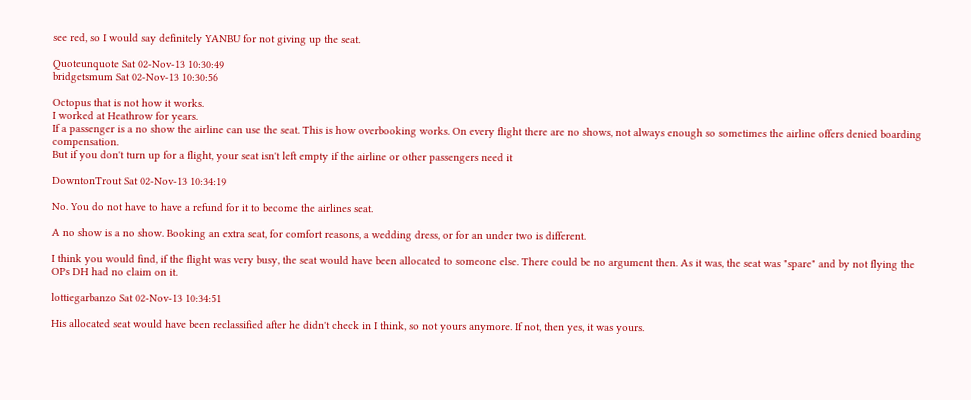see red, so I would say definitely YANBU for not giving up the seat.

Quoteunquote Sat 02-Nov-13 10:30:49
bridgetsmum Sat 02-Nov-13 10:30:56

Octopus that is not how it works.
I worked at Heathrow for years.
If a passenger is a no show the airline can use the seat. This is how overbooking works. On every flight there are no shows, not always enough so sometimes the airline offers denied boarding compensation.
But if you don't turn up for a flight, your seat isn't left empty if the airline or other passengers need it

DowntonTrout Sat 02-Nov-13 10:34:19

No. You do not have to have a refund for it to become the airlines seat.

A no show is a no show. Booking an extra seat, for comfort reasons, a wedding dress, or for an under two is different.

I think you would find, if the flight was very busy, the seat would have been allocated to someone else. There could be no argument then. As it was, the seat was "spare" and by not flying the OPs DH had no claim on it.

lottiegarbanzo Sat 02-Nov-13 10:34:51

His allocated seat would have been reclassified after he didn't check in I think, so not yours anymore. If not, then yes, it was yours.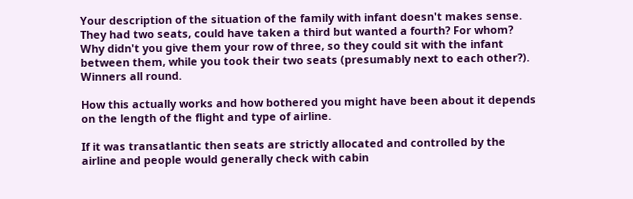Your description of the situation of the family with infant doesn't makes sense. They had two seats, could have taken a third but wanted a fourth? For whom? Why didn't you give them your row of three, so they could sit with the infant between them, while you took their two seats (presumably next to each other?). Winners all round.

How this actually works and how bothered you might have been about it depends on the length of the flight and type of airline.

If it was transatlantic then seats are strictly allocated and controlled by the airline and people would generally check with cabin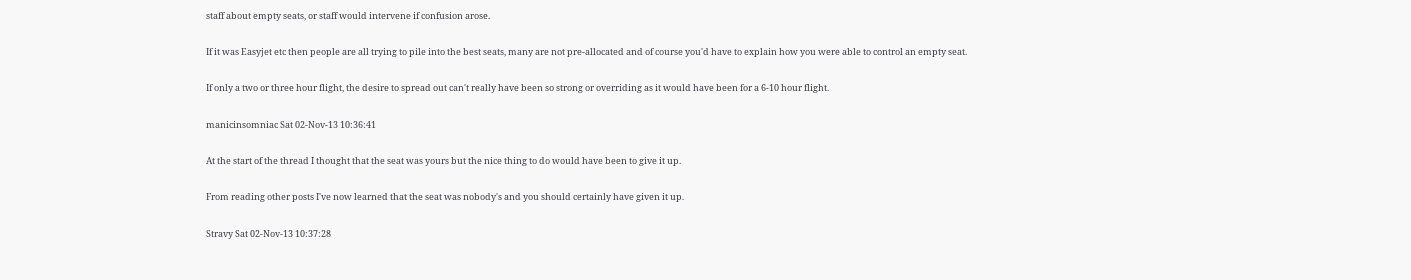staff about empty seats, or staff would intervene if confusion arose.

If it was Easyjet etc then people are all trying to pile into the best seats, many are not pre-allocated and of course you'd have to explain how you were able to control an empty seat.

If only a two or three hour flight, the desire to spread out can't really have been so strong or overriding as it would have been for a 6-10 hour flight.

manicinsomniac Sat 02-Nov-13 10:36:41

At the start of the thread I thought that the seat was yours but the nice thing to do would have been to give it up.

From reading other posts I've now learned that the seat was nobody's and you should certainly have given it up.

Stravy Sat 02-Nov-13 10:37:28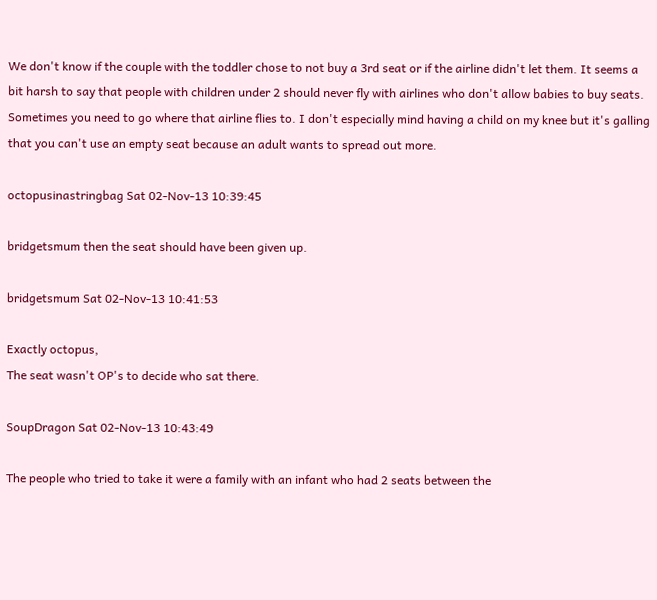We don't know if the couple with the toddler chose to not buy a 3rd seat or if the airline didn't let them. It seems a bit harsh to say that people with children under 2 should never fly with airlines who don't allow babies to buy seats. Sometimes you need to go where that airline flies to. I don't especially mind having a child on my knee but it's galling that you can't use an empty seat because an adult wants to spread out more.

octopusinastringbag Sat 02-Nov-13 10:39:45

bridgetsmum then the seat should have been given up.

bridgetsmum Sat 02-Nov-13 10:41:53

Exactly octopus,
The seat wasn't OP's to decide who sat there.

SoupDragon Sat 02-Nov-13 10:43:49

The people who tried to take it were a family with an infant who had 2 seats between the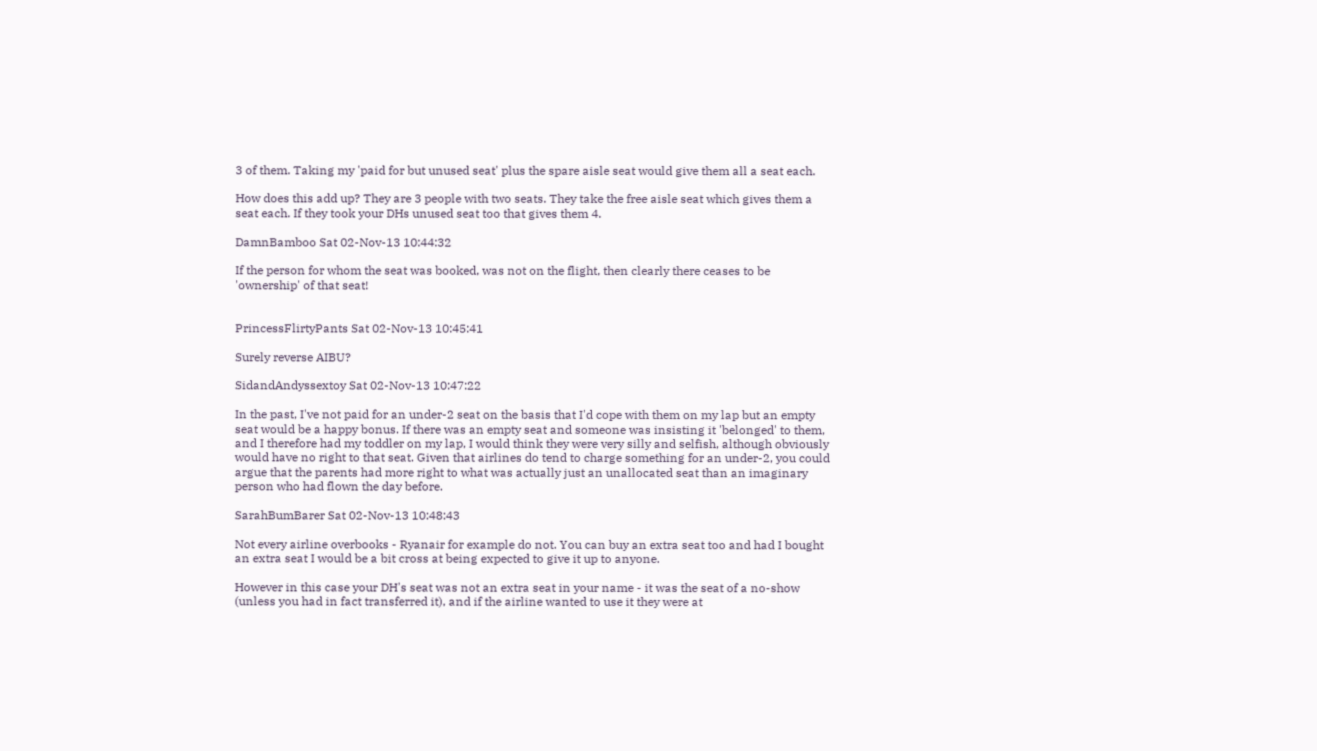3 of them. Taking my 'paid for but unused seat' plus the spare aisle seat would give them all a seat each.

How does this add up? They are 3 people with two seats. They take the free aisle seat which gives them a seat each. If they took your DHs unused seat too that gives them 4.

DamnBamboo Sat 02-Nov-13 10:44:32

If the person for whom the seat was booked, was not on the flight, then clearly there ceases to be 'ownership' of that seat!


PrincessFlirtyPants Sat 02-Nov-13 10:45:41

Surely reverse AIBU?

SidandAndyssextoy Sat 02-Nov-13 10:47:22

In the past, I've not paid for an under-2 seat on the basis that I'd cope with them on my lap but an empty seat would be a happy bonus. If there was an empty seat and someone was insisting it 'belonged' to them, and I therefore had my toddler on my lap, I would think they were very silly and selfish, although obviously would have no right to that seat. Given that airlines do tend to charge something for an under-2, you could argue that the parents had more right to what was actually just an unallocated seat than an imaginary person who had flown the day before.

SarahBumBarer Sat 02-Nov-13 10:48:43

Not every airline overbooks - Ryanair for example do not. You can buy an extra seat too and had I bought an extra seat I would be a bit cross at being expected to give it up to anyone.

However in this case your DH's seat was not an extra seat in your name - it was the seat of a no-show (unless you had in fact transferred it), and if the airline wanted to use it they were at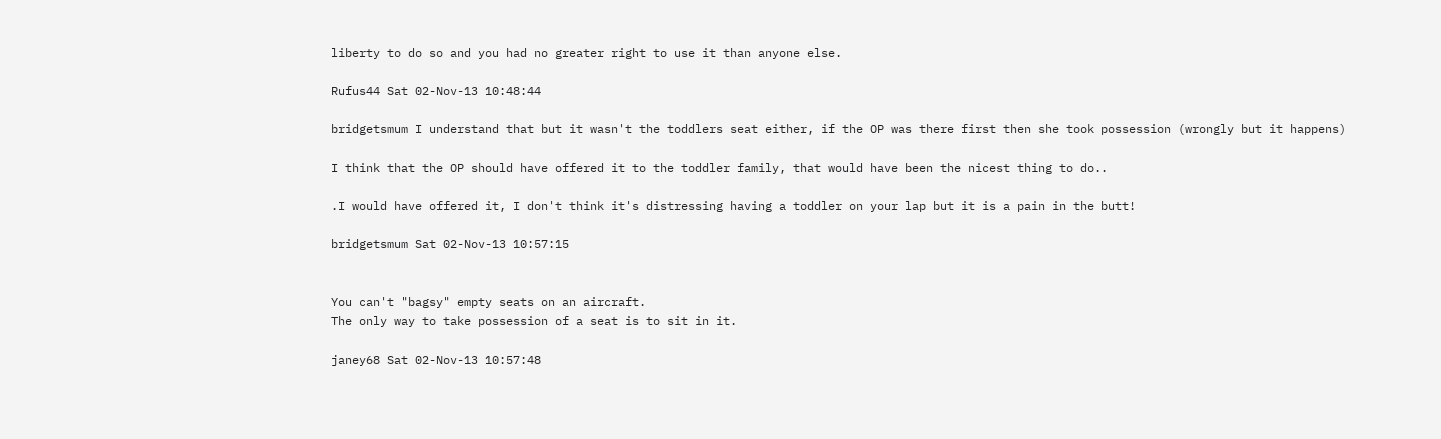liberty to do so and you had no greater right to use it than anyone else.

Rufus44 Sat 02-Nov-13 10:48:44

bridgetsmum I understand that but it wasn't the toddlers seat either, if the OP was there first then she took possession (wrongly but it happens)

I think that the OP should have offered it to the toddler family, that would have been the nicest thing to do..

.I would have offered it, I don't think it's distressing having a toddler on your lap but it is a pain in the butt!

bridgetsmum Sat 02-Nov-13 10:57:15


You can't "bagsy" empty seats on an aircraft.
The only way to take possession of a seat is to sit in it.

janey68 Sat 02-Nov-13 10:57:48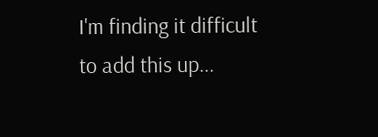I'm finding it difficult to add this up...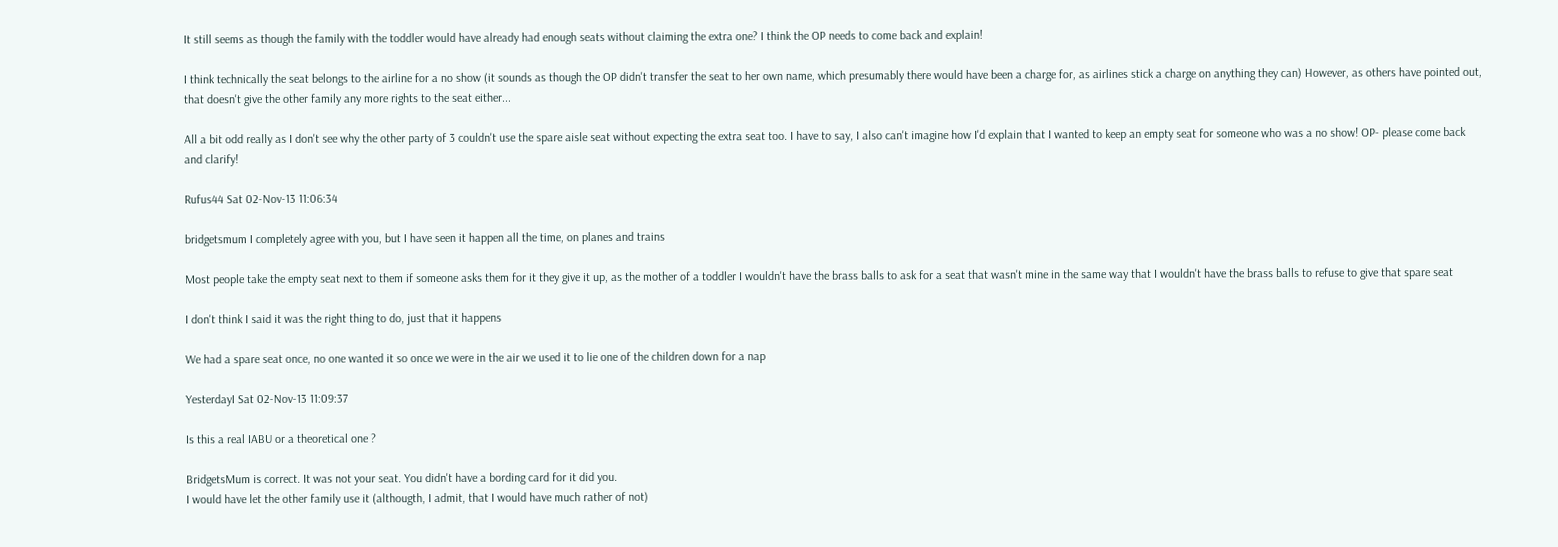It still seems as though the family with the toddler would have already had enough seats without claiming the extra one? I think the OP needs to come back and explain!

I think technically the seat belongs to the airline for a no show (it sounds as though the OP didn't transfer the seat to her own name, which presumably there would have been a charge for, as airlines stick a charge on anything they can) However, as others have pointed out, that doesn't give the other family any more rights to the seat either...

All a bit odd really as I don't see why the other party of 3 couldn't use the spare aisle seat without expecting the extra seat too. I have to say, I also can't imagine how I'd explain that I wanted to keep an empty seat for someone who was a no show! OP- please come back and clarify!

Rufus44 Sat 02-Nov-13 11:06:34

bridgetsmum I completely agree with you, but I have seen it happen all the time, on planes and trains

Most people take the empty seat next to them if someone asks them for it they give it up, as the mother of a toddler I wouldn't have the brass balls to ask for a seat that wasn't mine in the same way that I wouldn't have the brass balls to refuse to give that spare seat

I don't think I said it was the right thing to do, just that it happens

We had a spare seat once, no one wanted it so once we were in the air we used it to lie one of the children down for a nap

YesterdayI Sat 02-Nov-13 11:09:37

Is this a real IABU or a theoretical one ?

BridgetsMum is correct. It was not your seat. You didn't have a bording card for it did you.
I would have let the other family use it (althougth, I admit, that I would have much rather of not)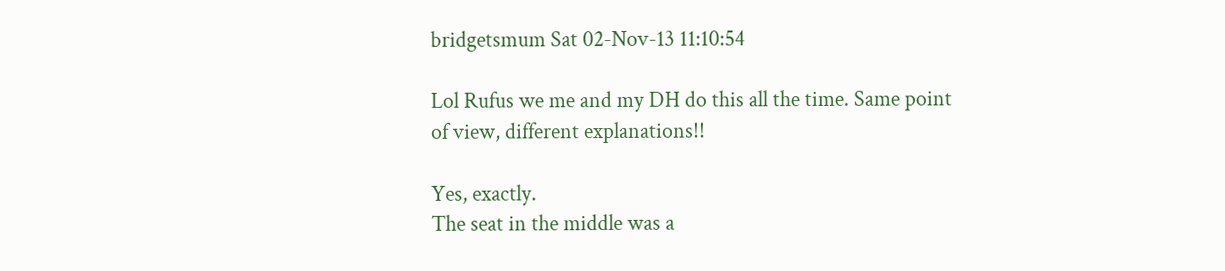bridgetsmum Sat 02-Nov-13 11:10:54

Lol Rufus we me and my DH do this all the time. Same point of view, different explanations!!

Yes, exactly.
The seat in the middle was a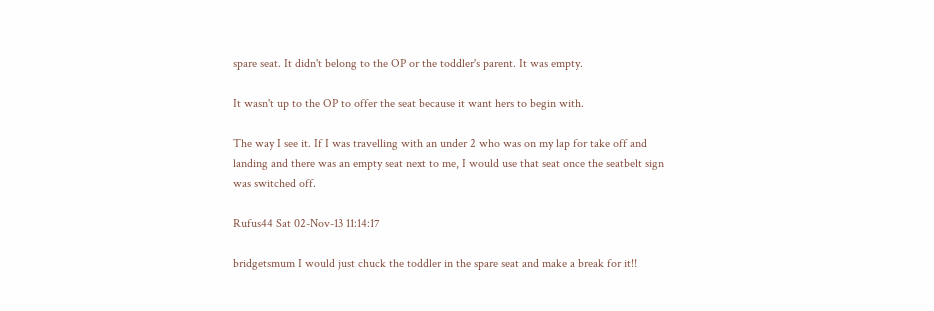spare seat. It didn't belong to the OP or the toddler's parent. It was empty.

It wasn't up to the OP to offer the seat because it want hers to begin with.

The way I see it. If I was travelling with an under 2 who was on my lap for take off and landing and there was an empty seat next to me, I would use that seat once the seatbelt sign was switched off.

Rufus44 Sat 02-Nov-13 11:14:17

bridgetsmum I would just chuck the toddler in the spare seat and make a break for it!!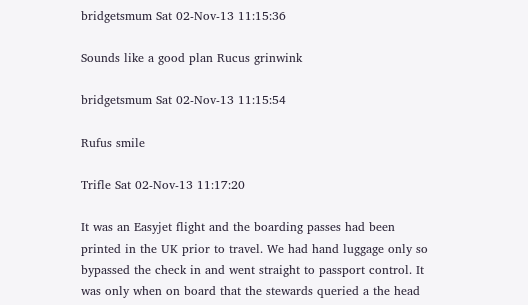bridgetsmum Sat 02-Nov-13 11:15:36

Sounds like a good plan Rucus grinwink

bridgetsmum Sat 02-Nov-13 11:15:54

Rufus smile

Trifle Sat 02-Nov-13 11:17:20

It was an Easyjet flight and the boarding passes had been printed in the UK prior to travel. We had hand luggage only so bypassed the check in and went straight to passport control. It was only when on board that the stewards queried a the head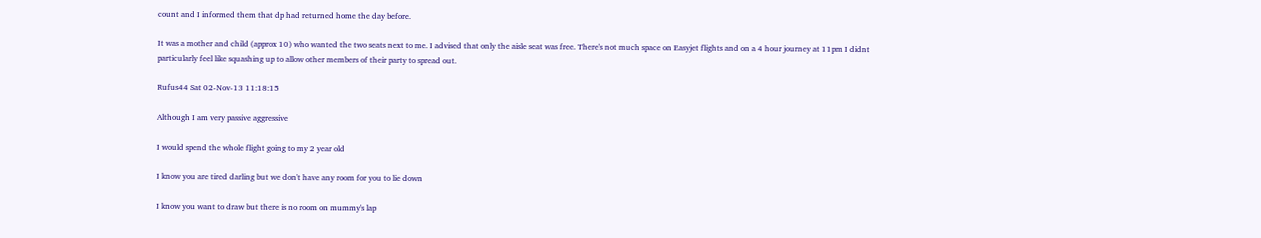count and I informed them that dp had returned home the day before.

It was a mother and child (approx 10) who wanted the two seats next to me. I advised that only the aisle seat was free. There's not much space on Easyjet flights and on a 4 hour journey at 11pm I didnt particularly feel like squashing up to allow other members of their party to spread out.

Rufus44 Sat 02-Nov-13 11:18:15

Although I am very passive aggressive

I would spend the whole flight going to my 2 year old

I know you are tired darling but we don't have any room for you to lie down

I know you want to draw but there is no room on mummy's lap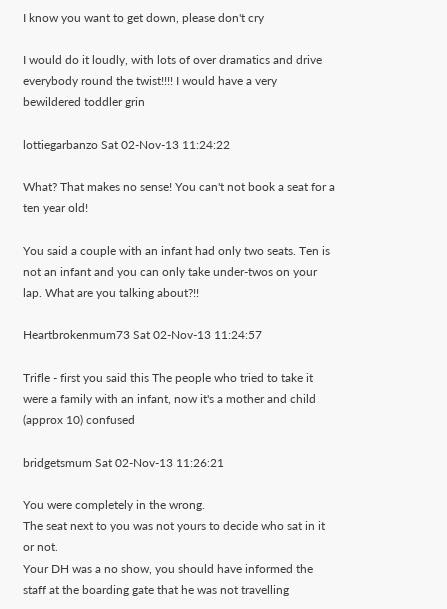I know you want to get down, please don't cry

I would do it loudly, with lots of over dramatics and drive everybody round the twist!!!! I would have a very bewildered toddler grin

lottiegarbanzo Sat 02-Nov-13 11:24:22

What? That makes no sense! You can't not book a seat for a ten year old!

You said a couple with an infant had only two seats. Ten is not an infant and you can only take under-twos on your lap. What are you talking about?!!

Heartbrokenmum73 Sat 02-Nov-13 11:24:57

Trifle - first you said this The people who tried to take it were a family with an infant, now it's a mother and child (approx 10) confused

bridgetsmum Sat 02-Nov-13 11:26:21

You were completely in the wrong.
The seat next to you was not yours to decide who sat in it or not.
Your DH was a no show, you should have informed the staff at the boarding gate that he was not travelling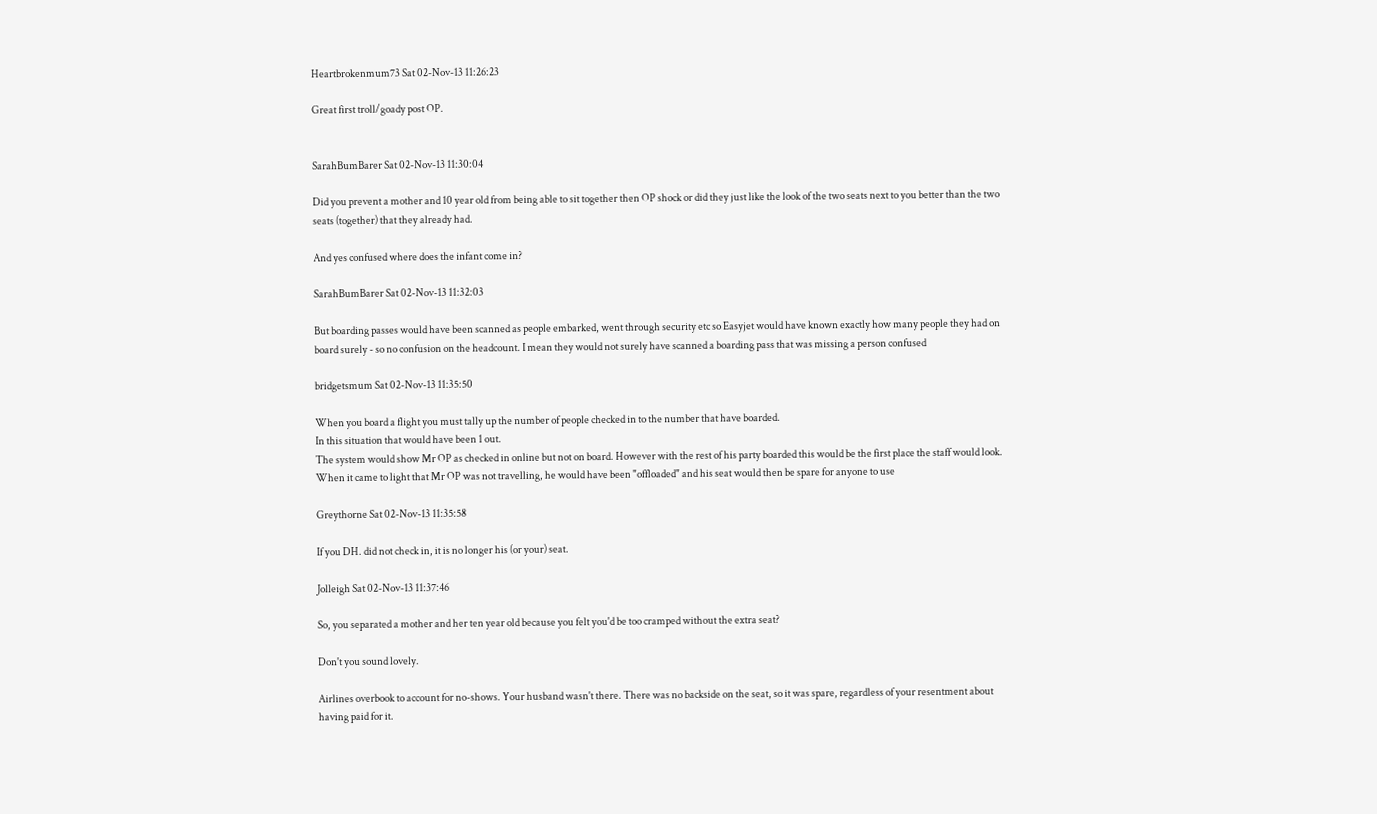Heartbrokenmum73 Sat 02-Nov-13 11:26:23

Great first troll/goady post OP.


SarahBumBarer Sat 02-Nov-13 11:30:04

Did you prevent a mother and 10 year old from being able to sit together then OP shock or did they just like the look of the two seats next to you better than the two seats (together) that they already had.

And yes confused where does the infant come in?

SarahBumBarer Sat 02-Nov-13 11:32:03

But boarding passes would have been scanned as people embarked, went through security etc so Easyjet would have known exactly how many people they had on board surely - so no confusion on the headcount. I mean they would not surely have scanned a boarding pass that was missing a person confused

bridgetsmum Sat 02-Nov-13 11:35:50

When you board a flight you must tally up the number of people checked in to the number that have boarded.
In this situation that would have been 1 out.
The system would show Mr OP as checked in online but not on board. However with the rest of his party boarded this would be the first place the staff would look.
When it came to light that Mr OP was not travelling, he would have been "offloaded" and his seat would then be spare for anyone to use

Greythorne Sat 02-Nov-13 11:35:58

If you DH. did not check in, it is no longer his (or your) seat.

Jolleigh Sat 02-Nov-13 11:37:46

So, you separated a mother and her ten year old because you felt you'd be too cramped without the extra seat?

Don't you sound lovely.

Airlines overbook to account for no-shows. Your husband wasn't there. There was no backside on the seat, so it was spare, regardless of your resentment about having paid for it.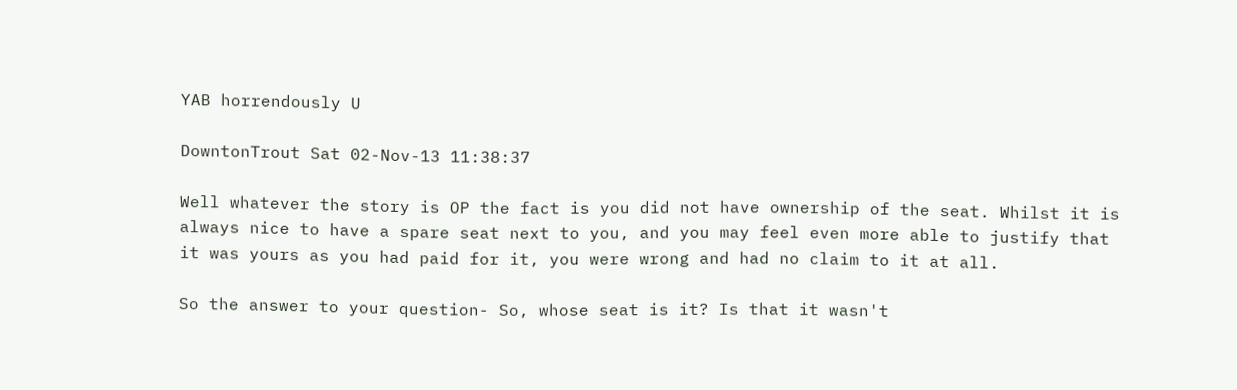YAB horrendously U

DowntonTrout Sat 02-Nov-13 11:38:37

Well whatever the story is OP the fact is you did not have ownership of the seat. Whilst it is always nice to have a spare seat next to you, and you may feel even more able to justify that it was yours as you had paid for it, you were wrong and had no claim to it at all.

So the answer to your question- So, whose seat is it? Is that it wasn't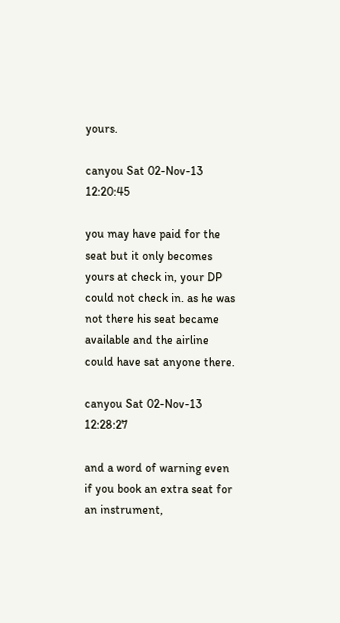yours.

canyou Sat 02-Nov-13 12:20:45

you may have paid for the seat but it only becomes yours at check in, your DP could not check in. as he was not there his seat became available and the airline could have sat anyone there.

canyou Sat 02-Nov-13 12:28:27

and a word of warning even if you book an extra seat for an instrument,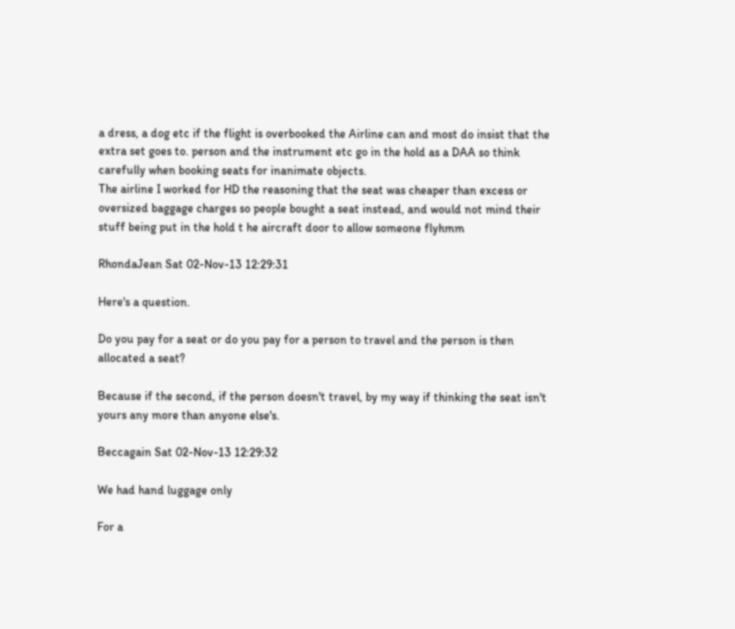a dress, a dog etc if the flight is overbooked the Airline can and most do insist that the extra set goes to. person and the instrument etc go in the hold as a DAA so think carefully when booking seats for inanimate objects.
The airline I worked for HD the reasoning that the seat was cheaper than excess or oversized baggage charges so people bought a seat instead, and would not mind their stuff being put in the hold t he aircraft door to allow someone flyhmm

RhondaJean Sat 02-Nov-13 12:29:31

Here's a question.

Do you pay for a seat or do you pay for a person to travel and the person is then allocated a seat?

Because if the second, if the person doesn't travel, by my way if thinking the seat isn't yours any more than anyone else's.

Beccagain Sat 02-Nov-13 12:29:32

We had hand luggage only

For a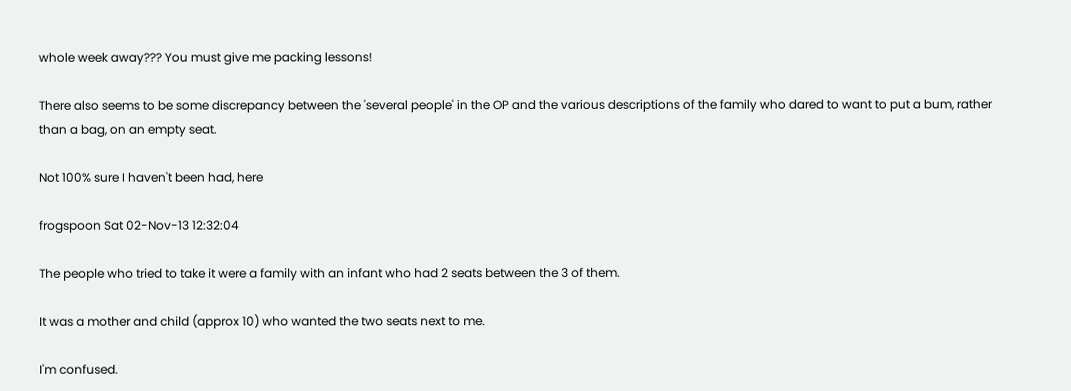whole week away??? You must give me packing lessons!

There also seems to be some discrepancy between the 'several people' in the OP and the various descriptions of the family who dared to want to put a bum, rather than a bag, on an empty seat.

Not 100% sure I haven't been had, here

frogspoon Sat 02-Nov-13 12:32:04

The people who tried to take it were a family with an infant who had 2 seats between the 3 of them.

It was a mother and child (approx 10) who wanted the two seats next to me.

I'm confused.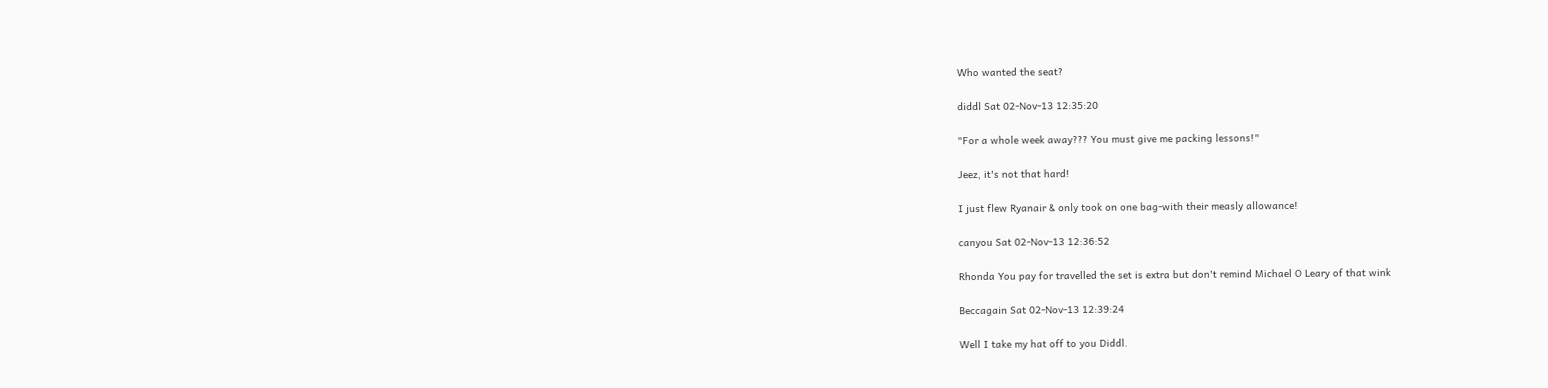Who wanted the seat?

diddl Sat 02-Nov-13 12:35:20

"For a whole week away??? You must give me packing lessons!"

Jeez, it's not that hard!

I just flew Ryanair & only took on one bag-with their measly allowance!

canyou Sat 02-Nov-13 12:36:52

Rhonda You pay for travelled the set is extra but don't remind Michael O Leary of that wink

Beccagain Sat 02-Nov-13 12:39:24

Well I take my hat off to you Diddl.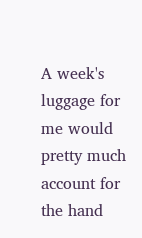A week's luggage for me would pretty much account for the hand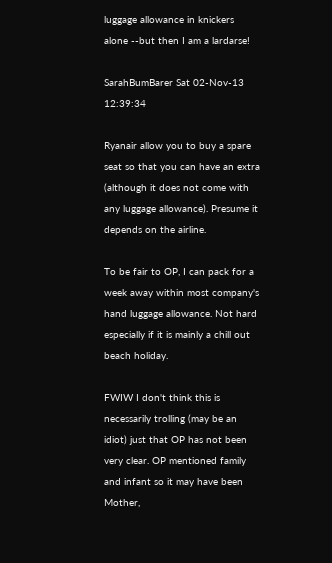luggage allowance in knickers alone --but then I am a lardarse!

SarahBumBarer Sat 02-Nov-13 12:39:34

Ryanair allow you to buy a spare seat so that you can have an extra (although it does not come with any luggage allowance). Presume it depends on the airline.

To be fair to OP, I can pack for a week away within most company's hand luggage allowance. Not hard especially if it is mainly a chill out beach holiday.

FWIW I don't think this is necessarily trolling (may be an idiot) just that OP has not been very clear. OP mentioned family and infant so it may have been Mother,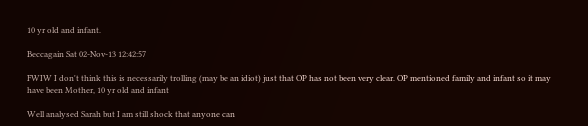10 yr old and infant.

Beccagain Sat 02-Nov-13 12:42:57

FWIW I don't think this is necessarily trolling (may be an idiot) just that OP has not been very clear. OP mentioned family and infant so it may have been Mother, 10 yr old and infant

Well analysed Sarah but I am still shock that anyone can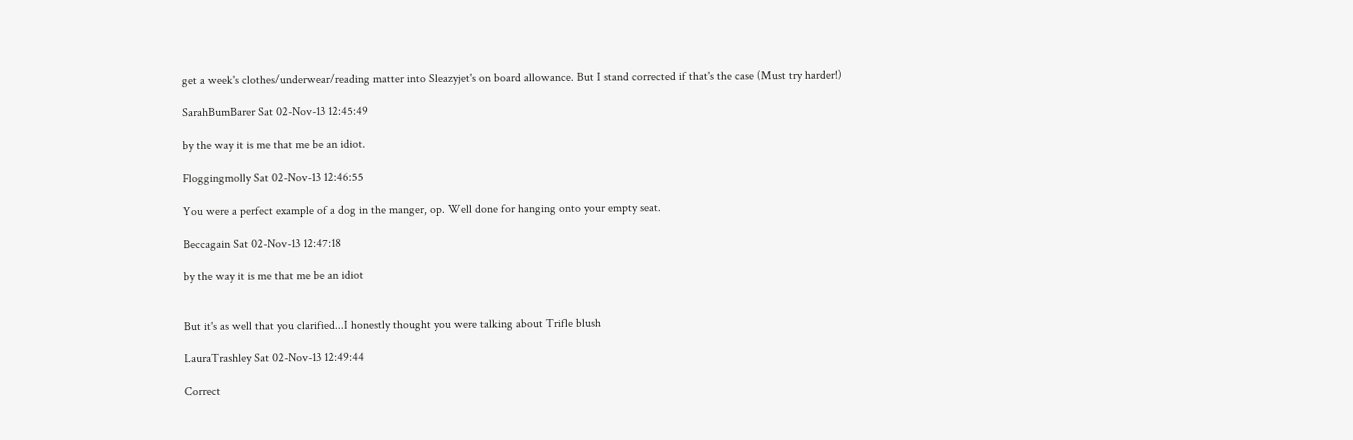get a week's clothes/underwear/reading matter into Sleazyjet's on board allowance. But I stand corrected if that's the case (Must try harder!)

SarahBumBarer Sat 02-Nov-13 12:45:49

by the way it is me that me be an idiot.

Floggingmolly Sat 02-Nov-13 12:46:55

You were a perfect example of a dog in the manger, op. Well done for hanging onto your empty seat.

Beccagain Sat 02-Nov-13 12:47:18

by the way it is me that me be an idiot


But it's as well that you clarified...I honestly thought you were talking about Trifle blush

LauraTrashley Sat 02-Nov-13 12:49:44

Correct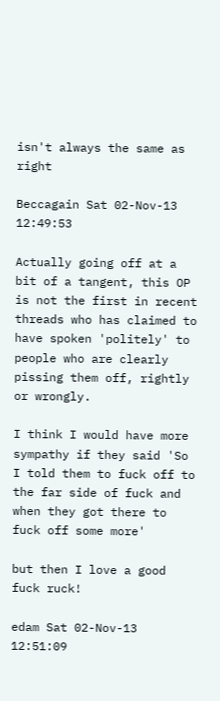isn't always the same as right

Beccagain Sat 02-Nov-13 12:49:53

Actually going off at a bit of a tangent, this OP is not the first in recent threads who has claimed to have spoken 'politely' to people who are clearly pissing them off, rightly or wrongly.

I think I would have more sympathy if they said 'So I told them to fuck off to the far side of fuck and when they got there to fuck off some more'

but then I love a good fuck ruck!

edam Sat 02-Nov-13 12:51:09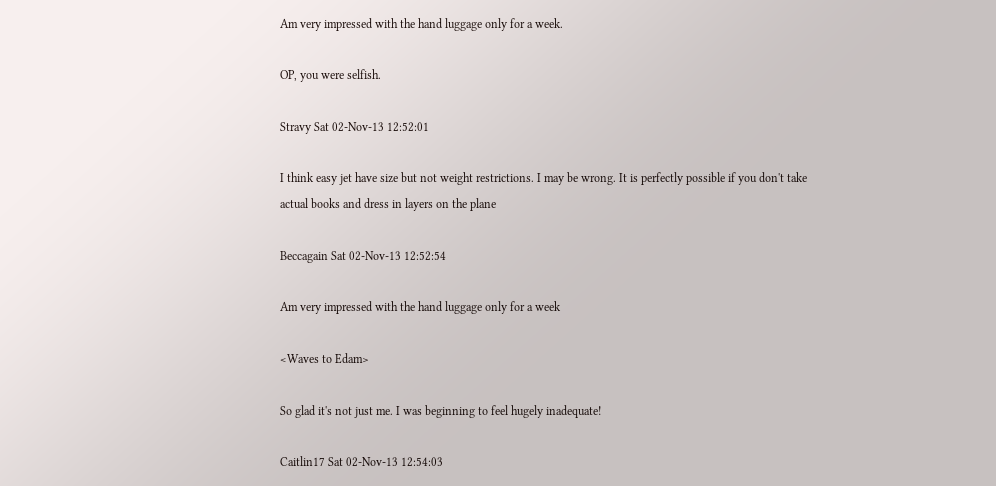Am very impressed with the hand luggage only for a week.

OP, you were selfish.

Stravy Sat 02-Nov-13 12:52:01

I think easy jet have size but not weight restrictions. I may be wrong. It is perfectly possible if you don't take actual books and dress in layers on the plane

Beccagain Sat 02-Nov-13 12:52:54

Am very impressed with the hand luggage only for a week

<Waves to Edam>

So glad it's not just me. I was beginning to feel hugely inadequate!

Caitlin17 Sat 02-Nov-13 12:54:03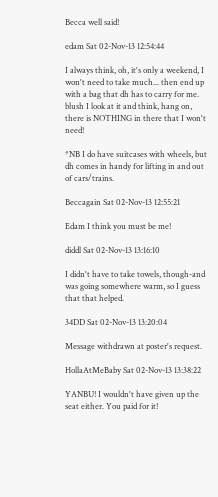Becca well said!

edam Sat 02-Nov-13 12:54:44

I always think, oh, it's only a weekend, I won't need to take much... then end up with a bag that dh has to carry for me. blush I look at it and think, hang on, there is NOTHING in there that I won't need!

*NB I do have suitcases with wheels, but dh comes in handy for lifting in and out of cars/trains.

Beccagain Sat 02-Nov-13 12:55:21

Edam I think you must be me!

diddl Sat 02-Nov-13 13:16:10

I didn't have to take towels, though-and was going somewhere warm, so I guess that that helped.

34DD Sat 02-Nov-13 13:20:04

Message withdrawn at poster's request.

HollaAtMeBaby Sat 02-Nov-13 13:38:22

YANBU! I wouldn't have given up the seat either. You paid for it!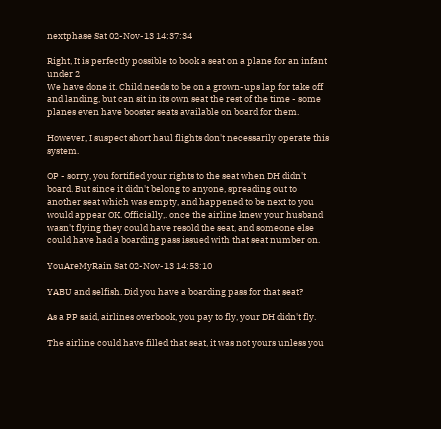nextphase Sat 02-Nov-13 14:37:34

Right, It is perfectly possible to book a seat on a plane for an infant under 2
We have done it. Child needs to be on a grown-ups lap for take off and landing, but can sit in its own seat the rest of the time - some planes even have booster seats available on board for them.

However, I suspect short haul flights don't necessarily operate this system.

OP - sorry, you fortified your rights to the seat when DH didn't board. But since it didn't belong to anyone, spreading out to another seat which was empty, and happened to be next to you would appear OK. Officially,. once the airline knew your husband wasn't flying they could have resold the seat, and someone else could have had a boarding pass issued with that seat number on.

YouAreMyRain Sat 02-Nov-13 14:53:10

YABU and selfish. Did you have a boarding pass for that seat?

As a PP said, airlines overbook, you pay to fly, your DH didn't fly.

The airline could have filled that seat, it was not yours unless you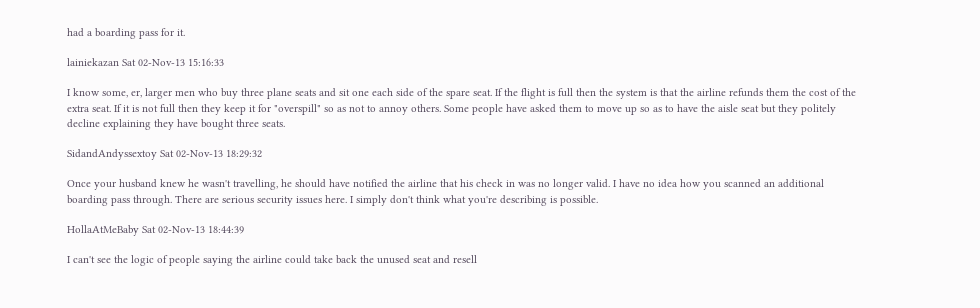had a boarding pass for it.

lainiekazan Sat 02-Nov-13 15:16:33

I know some, er, larger men who buy three plane seats and sit one each side of the spare seat. If the flight is full then the system is that the airline refunds them the cost of the extra seat. If it is not full then they keep it for "overspill" so as not to annoy others. Some people have asked them to move up so as to have the aisle seat but they politely decline explaining they have bought three seats.

SidandAndyssextoy Sat 02-Nov-13 18:29:32

Once your husband knew he wasn't travelling, he should have notified the airline that his check in was no longer valid. I have no idea how you scanned an additional boarding pass through. There are serious security issues here. I simply don't think what you're describing is possible.

HollaAtMeBaby Sat 02-Nov-13 18:44:39

I can't see the logic of people saying the airline could take back the unused seat and resell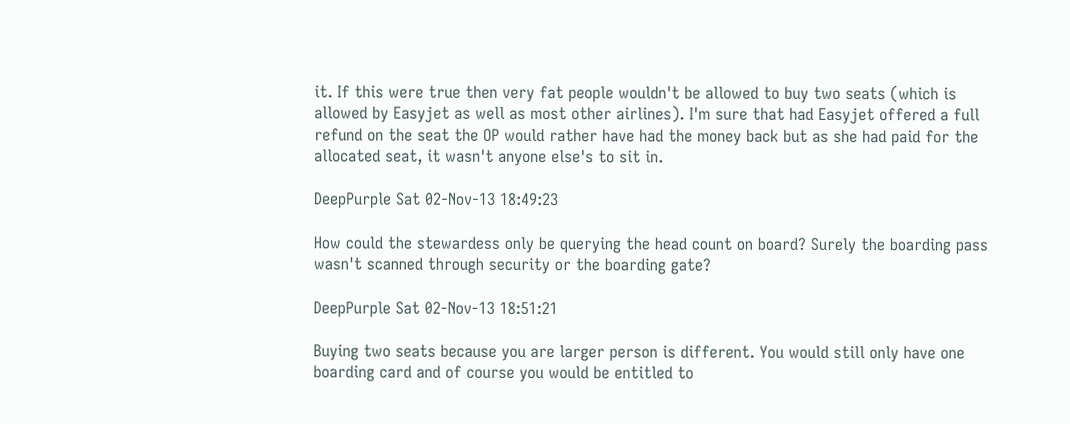it. If this were true then very fat people wouldn't be allowed to buy two seats (which is allowed by Easyjet as well as most other airlines). I'm sure that had Easyjet offered a full refund on the seat the OP would rather have had the money back but as she had paid for the allocated seat, it wasn't anyone else's to sit in.

DeepPurple Sat 02-Nov-13 18:49:23

How could the stewardess only be querying the head count on board? Surely the boarding pass wasn't scanned through security or the boarding gate?

DeepPurple Sat 02-Nov-13 18:51:21

Buying two seats because you are larger person is different. You would still only have one boarding card and of course you would be entitled to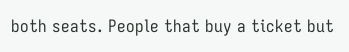both seats. People that buy a ticket but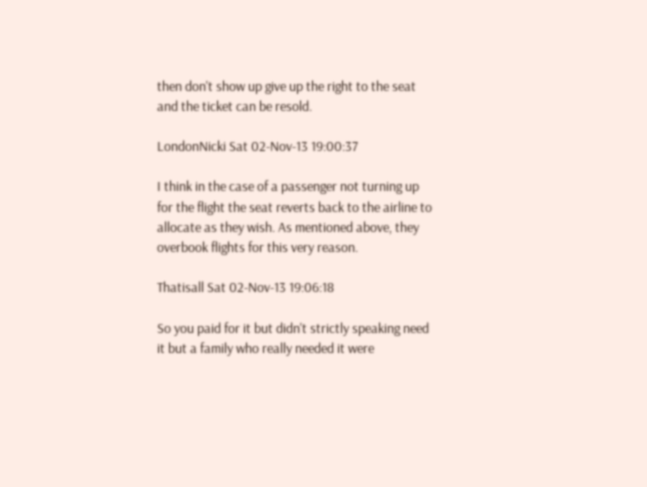then don't show up give up the right to the seat and the ticket can be resold.

LondonNicki Sat 02-Nov-13 19:00:37

I think in the case of a passenger not turning up for the flight the seat reverts back to the airline to allocate as they wish. As mentioned above, they overbook flights for this very reason.

Thatisall Sat 02-Nov-13 19:06:18

So you paid for it but didn't strictly speaking need it but a family who really needed it were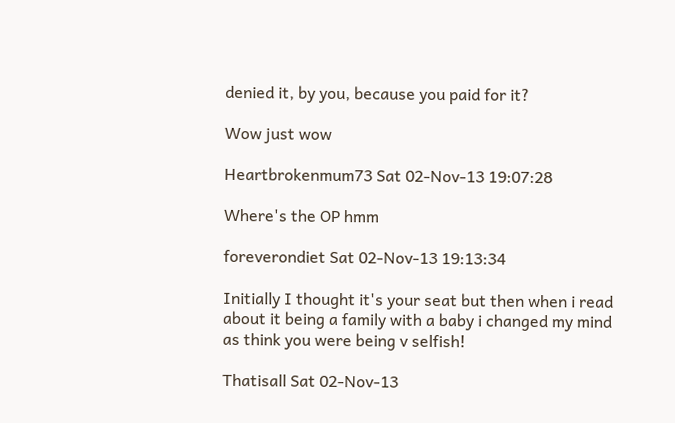denied it, by you, because you paid for it?

Wow just wow

Heartbrokenmum73 Sat 02-Nov-13 19:07:28

Where's the OP hmm

foreverondiet Sat 02-Nov-13 19:13:34

Initially I thought it's your seat but then when i read about it being a family with a baby i changed my mind as think you were being v selfish!

Thatisall Sat 02-Nov-13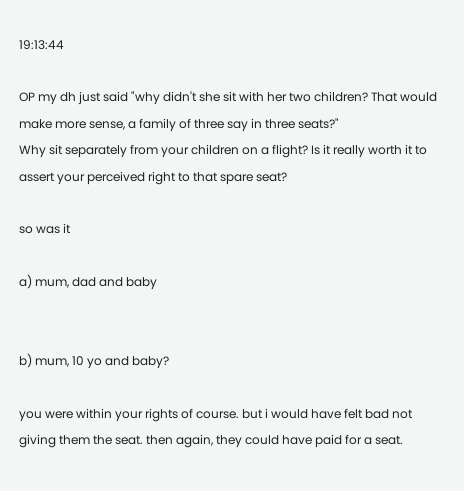19:13:44

OP my dh just said "why didn't she sit with her two children? That would make more sense, a family of three say in three seats?"
Why sit separately from your children on a flight? Is it really worth it to assert your perceived right to that spare seat?

so was it

a) mum, dad and baby


b) mum, 10 yo and baby?

you were within your rights of course. but i would have felt bad not giving them the seat. then again, they could have paid for a seat.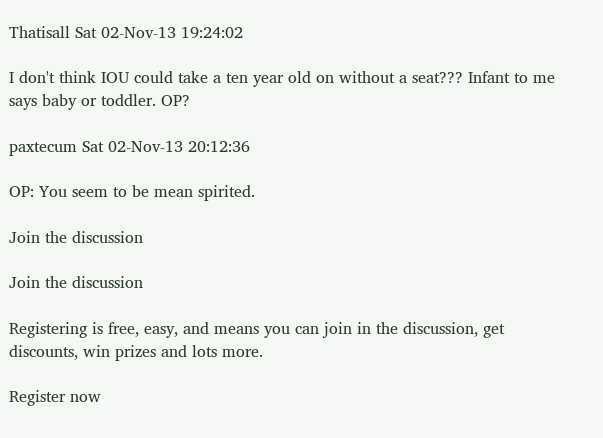Thatisall Sat 02-Nov-13 19:24:02

I don't think IOU could take a ten year old on without a seat??? Infant to me says baby or toddler. OP?

paxtecum Sat 02-Nov-13 20:12:36

OP: You seem to be mean spirited.

Join the discussion

Join the discussion

Registering is free, easy, and means you can join in the discussion, get discounts, win prizes and lots more.

Register now